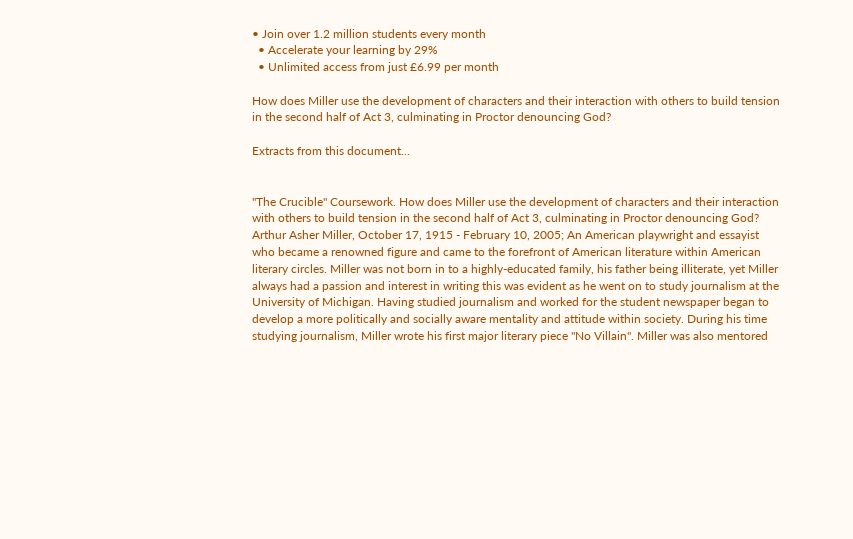• Join over 1.2 million students every month
  • Accelerate your learning by 29%
  • Unlimited access from just £6.99 per month

How does Miller use the development of characters and their interaction with others to build tension in the second half of Act 3, culminating in Proctor denouncing God?

Extracts from this document...


"The Crucible" Coursework. How does Miller use the development of characters and their interaction with others to build tension in the second half of Act 3, culminating in Proctor denouncing God? Arthur Asher Miller, October 17, 1915 - February 10, 2005; An American playwright and essayist who became a renowned figure and came to the forefront of American literature within American literary circles. Miller was not born in to a highly-educated family, his father being illiterate, yet Miller always had a passion and interest in writing this was evident as he went on to study journalism at the University of Michigan. Having studied journalism and worked for the student newspaper began to develop a more politically and socially aware mentality and attitude within society. During his time studying journalism, Miller wrote his first major literary piece "No Villain". Miller was also mentored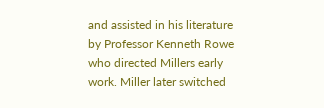and assisted in his literature by Professor Kenneth Rowe who directed Millers early work. Miller later switched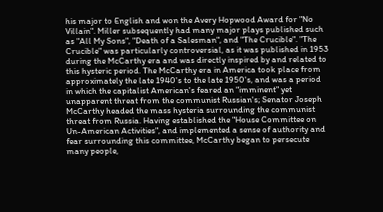his major to English and won the Avery Hopwood Award for "No Villain". Miller subsequently had many major plays published such as "All My Sons", "Death of a Salesman", and "The Crucible". "The Crucible" was particularly controversial, as it was published in 1953 during the McCarthy era and was directly inspired by and related to this hysteric period. The McCarthy era in America took place from approximately the late 1940's to the late 1950's, and was a period in which the capitalist American's feared an "imminent" yet unapparent threat from the communist Russian's; Senator Joseph McCarthy headed the mass hysteria surrounding the communist threat from Russia. Having established the "House Committee on Un-American Activities", and implemented a sense of authority and fear surrounding this committee, McCarthy began to persecute many people,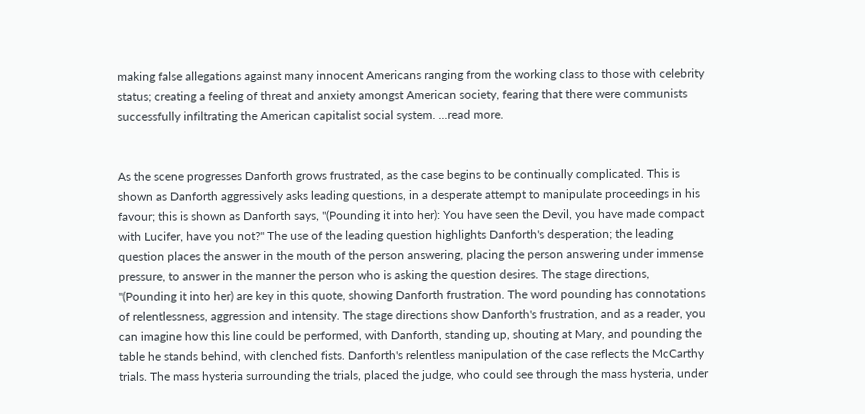making false allegations against many innocent Americans ranging from the working class to those with celebrity status; creating a feeling of threat and anxiety amongst American society, fearing that there were communists successfully infiltrating the American capitalist social system. ...read more.


As the scene progresses Danforth grows frustrated, as the case begins to be continually complicated. This is shown as Danforth aggressively asks leading questions, in a desperate attempt to manipulate proceedings in his favour; this is shown as Danforth says, "(Pounding it into her): You have seen the Devil, you have made compact with Lucifer, have you not?" The use of the leading question highlights Danforth's desperation; the leading question places the answer in the mouth of the person answering, placing the person answering under immense pressure, to answer in the manner the person who is asking the question desires. The stage directions, "(Pounding it into her) are key in this quote, showing Danforth frustration. The word pounding has connotations of relentlessness, aggression and intensity. The stage directions show Danforth's frustration, and as a reader, you can imagine how this line could be performed, with Danforth, standing up, shouting at Mary, and pounding the table he stands behind, with clenched fists. Danforth's relentless manipulation of the case reflects the McCarthy trials. The mass hysteria surrounding the trials, placed the judge, who could see through the mass hysteria, under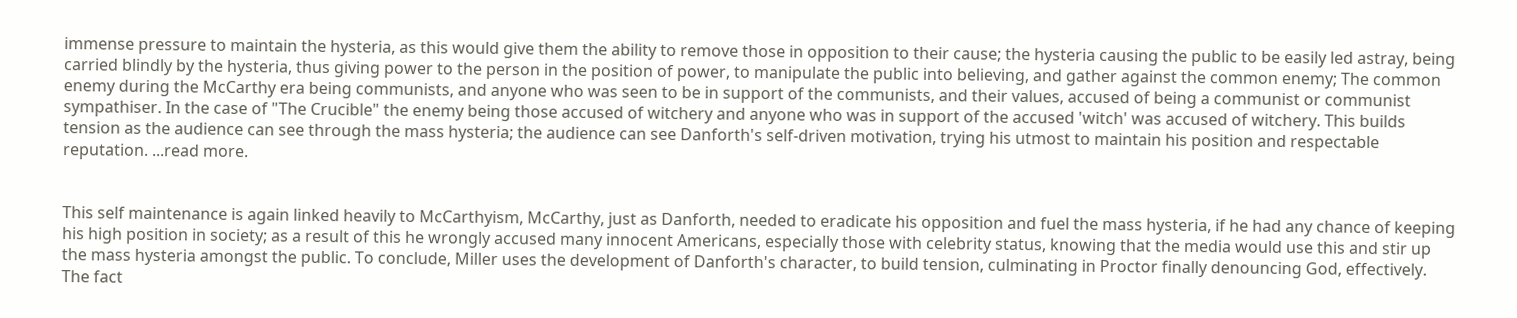immense pressure to maintain the hysteria, as this would give them the ability to remove those in opposition to their cause; the hysteria causing the public to be easily led astray, being carried blindly by the hysteria, thus giving power to the person in the position of power, to manipulate the public into believing, and gather against the common enemy; The common enemy during the McCarthy era being communists, and anyone who was seen to be in support of the communists, and their values, accused of being a communist or communist sympathiser. In the case of "The Crucible" the enemy being those accused of witchery and anyone who was in support of the accused 'witch' was accused of witchery. This builds tension as the audience can see through the mass hysteria; the audience can see Danforth's self-driven motivation, trying his utmost to maintain his position and respectable reputation. ...read more.


This self maintenance is again linked heavily to McCarthyism, McCarthy, just as Danforth, needed to eradicate his opposition and fuel the mass hysteria, if he had any chance of keeping his high position in society; as a result of this he wrongly accused many innocent Americans, especially those with celebrity status, knowing that the media would use this and stir up the mass hysteria amongst the public. To conclude, Miller uses the development of Danforth's character, to build tension, culminating in Proctor finally denouncing God, effectively. The fact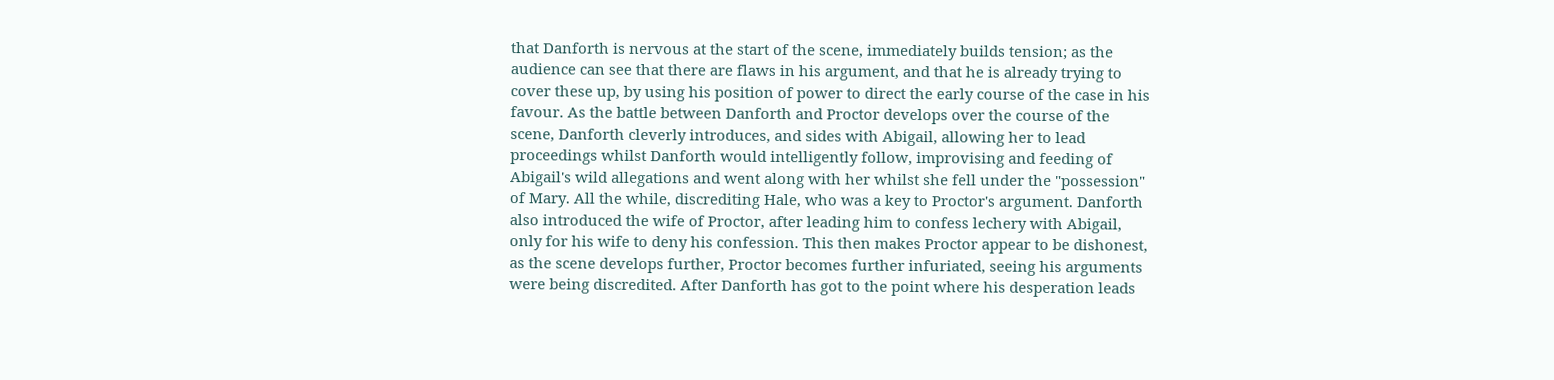that Danforth is nervous at the start of the scene, immediately builds tension; as the audience can see that there are flaws in his argument, and that he is already trying to cover these up, by using his position of power to direct the early course of the case in his favour. As the battle between Danforth and Proctor develops over the course of the scene, Danforth cleverly introduces, and sides with Abigail, allowing her to lead proceedings whilst Danforth would intelligently follow, improvising and feeding of Abigail's wild allegations and went along with her whilst she fell under the "possession" of Mary. All the while, discrediting Hale, who was a key to Proctor's argument. Danforth also introduced the wife of Proctor, after leading him to confess lechery with Abigail, only for his wife to deny his confession. This then makes Proctor appear to be dishonest, as the scene develops further, Proctor becomes further infuriated, seeing his arguments were being discredited. After Danforth has got to the point where his desperation leads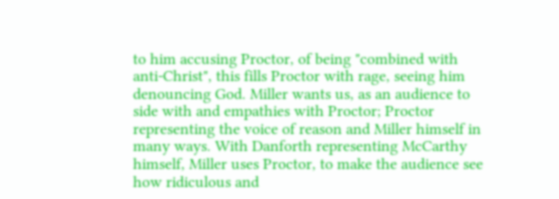to him accusing Proctor, of being "combined with anti-Christ", this fills Proctor with rage, seeing him denouncing God. Miller wants us, as an audience to side with and empathies with Proctor; Proctor representing the voice of reason and Miller himself in many ways. With Danforth representing McCarthy himself, Miller uses Proctor, to make the audience see how ridiculous and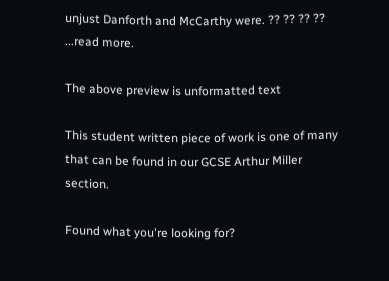unjust Danforth and McCarthy were. ?? ?? ?? ?? ...read more.

The above preview is unformatted text

This student written piece of work is one of many that can be found in our GCSE Arthur Miller section.

Found what you're looking for?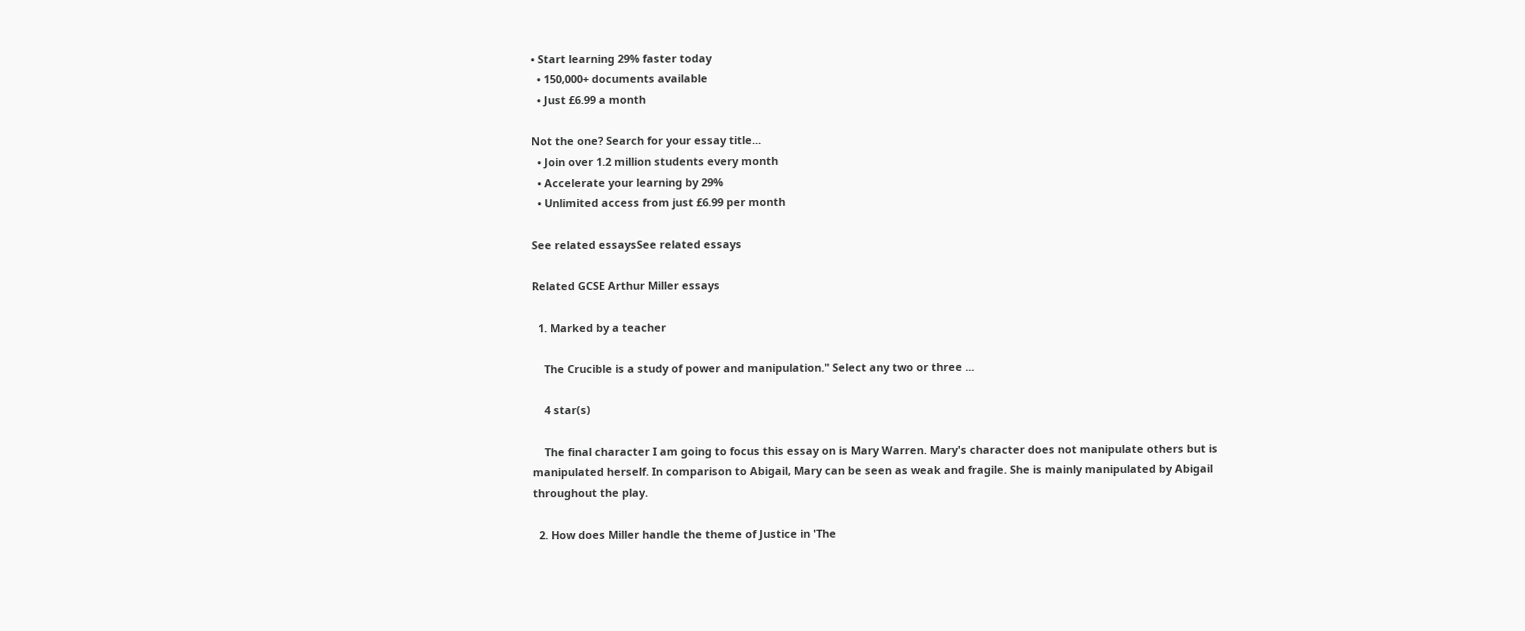• Start learning 29% faster today
  • 150,000+ documents available
  • Just £6.99 a month

Not the one? Search for your essay title...
  • Join over 1.2 million students every month
  • Accelerate your learning by 29%
  • Unlimited access from just £6.99 per month

See related essaysSee related essays

Related GCSE Arthur Miller essays

  1. Marked by a teacher

    The Crucible is a study of power and manipulation." Select any two or three ...

    4 star(s)

    The final character I am going to focus this essay on is Mary Warren. Mary's character does not manipulate others but is manipulated herself. In comparison to Abigail, Mary can be seen as weak and fragile. She is mainly manipulated by Abigail throughout the play.

  2. How does Miller handle the theme of Justice in 'The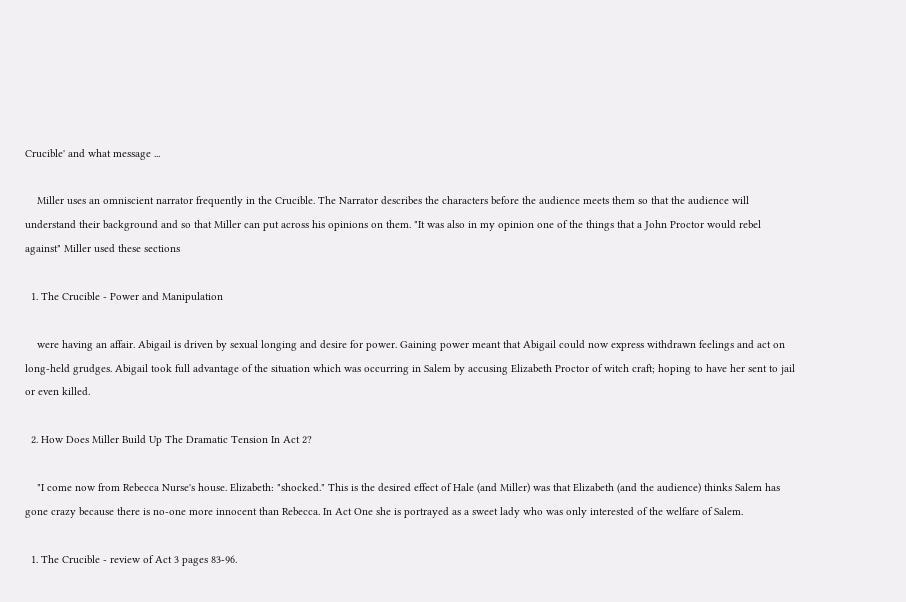Crucible' and what message ...

    Miller uses an omniscient narrator frequently in the Crucible. The Narrator describes the characters before the audience meets them so that the audience will understand their background and so that Miller can put across his opinions on them. "It was also in my opinion one of the things that a John Proctor would rebel against" Miller used these sections

  1. The Crucible - Power and Manipulation

    were having an affair. Abigail is driven by sexual longing and desire for power. Gaining power meant that Abigail could now express withdrawn feelings and act on long-held grudges. Abigail took full advantage of the situation which was occurring in Salem by accusing Elizabeth Proctor of witch craft; hoping to have her sent to jail or even killed.

  2. How Does Miller Build Up The Dramatic Tension In Act 2?

    "I come now from Rebecca Nurse's house. Elizabeth: "shocked." This is the desired effect of Hale (and Miller) was that Elizabeth (and the audience) thinks Salem has gone crazy because there is no-one more innocent than Rebecca. In Act One she is portrayed as a sweet lady who was only interested of the welfare of Salem.

  1. The Crucible - review of Act 3 pages 83-96.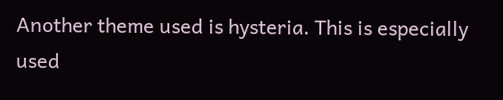Another theme used is hysteria. This is especially used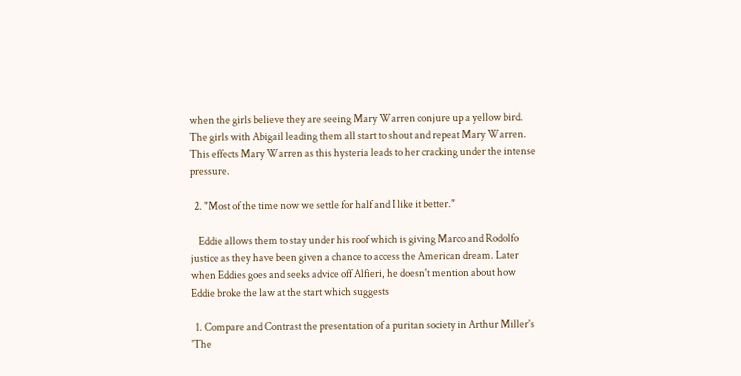when the girls believe they are seeing Mary Warren conjure up a yellow bird. The girls with Abigail leading them all start to shout and repeat Mary Warren. This effects Mary Warren as this hysteria leads to her cracking under the intense pressure.

  2. "Most of the time now we settle for half and I like it better."

    Eddie allows them to stay under his roof which is giving Marco and Rodolfo justice as they have been given a chance to access the American dream. Later when Eddies goes and seeks advice off Alfieri, he doesn't mention about how Eddie broke the law at the start which suggests

  1. Compare and Contrast the presentation of a puritan society in Arthur Miller's 'The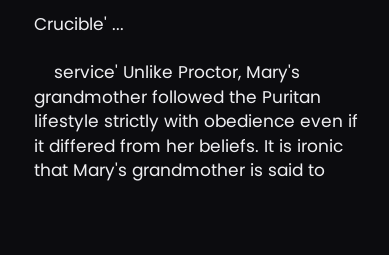Crucible' ...

    service' Unlike Proctor, Mary's grandmother followed the Puritan lifestyle strictly with obedience even if it differed from her beliefs. It is ironic that Mary's grandmother is said to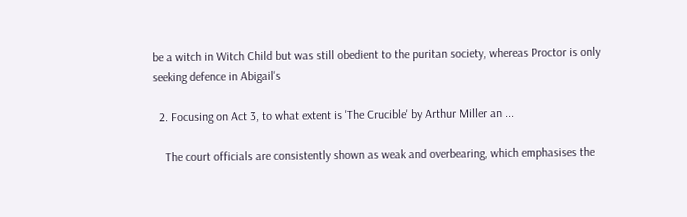be a witch in Witch Child but was still obedient to the puritan society, whereas Proctor is only seeking defence in Abigail's

  2. Focusing on Act 3, to what extent is 'The Crucible' by Arthur Miller an ...

    The court officials are consistently shown as weak and overbearing, which emphasises the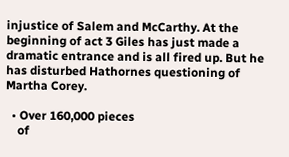injustice of Salem and McCarthy. At the beginning of act 3 Giles has just made a dramatic entrance and is all fired up. But he has disturbed Hathornes questioning of Martha Corey.

  • Over 160,000 pieces
    of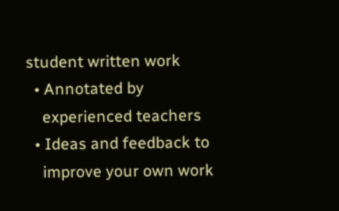student written work
  • Annotated by
    experienced teachers
  • Ideas and feedback to
    improve your own work